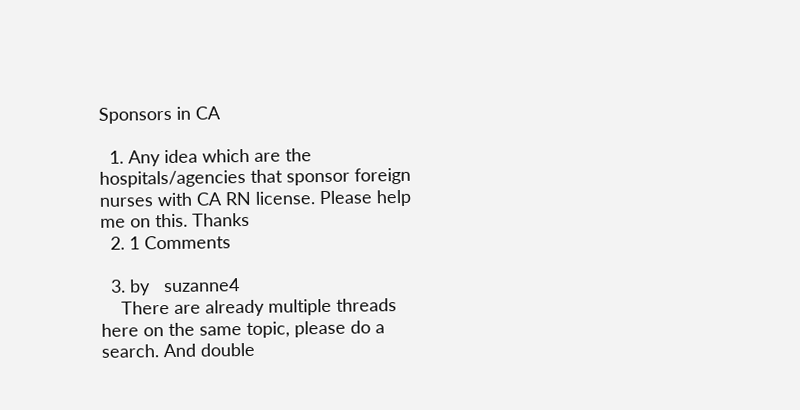Sponsors in CA

  1. Any idea which are the hospitals/agencies that sponsor foreign nurses with CA RN license. Please help me on this. Thanks
  2. 1 Comments

  3. by   suzanne4
    There are already multiple threads here on the same topic, please do a search. And double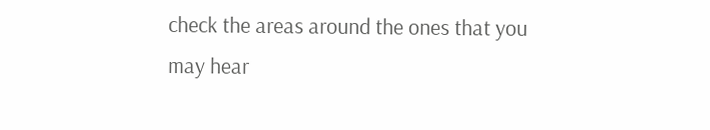check the areas around the ones that you may hear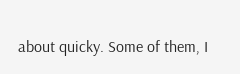about quicky. Some of them, I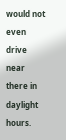would not even drive near there in daylight hours.